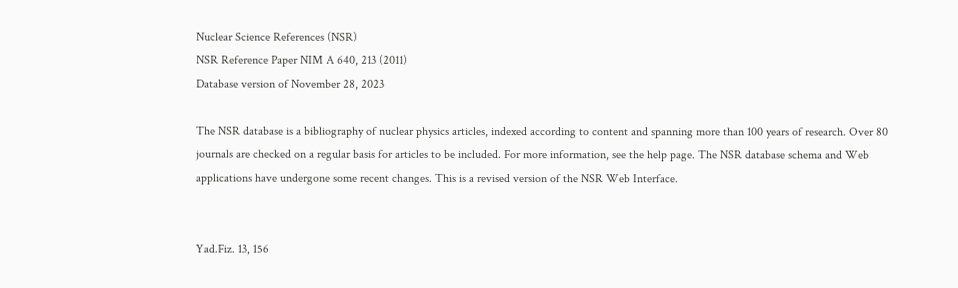Nuclear Science References (NSR)
NSR Reference Paper NIM A 640, 213 (2011)
Database version of November 28, 2023

The NSR database is a bibliography of nuclear physics articles, indexed according to content and spanning more than 100 years of research. Over 80 journals are checked on a regular basis for articles to be included. For more information, see the help page. The NSR database schema and Web applications have undergone some recent changes. This is a revised version of the NSR Web Interface.


Yad.Fiz. 13, 156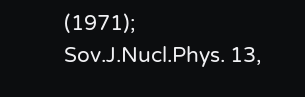(1971); Sov.J.Nucl.Phys. 13,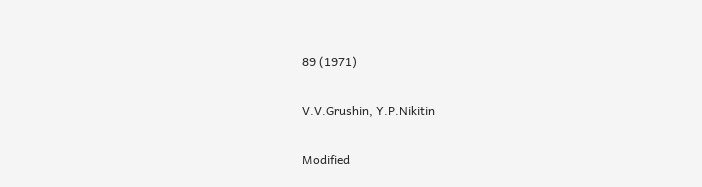89 (1971)

V.V.Grushin, Y.P.Nikitin

Modified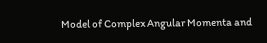Model of Complex Angular Momenta and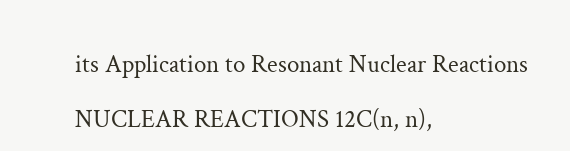its Application to Resonant Nuclear Reactions

NUCLEAR REACTIONS 12C(n, n),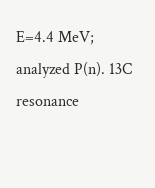E=4.4 MeV; analyzed P(n). 13C resonance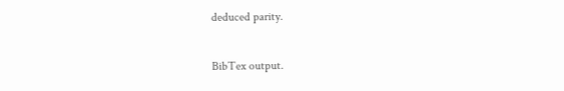deduced parity.

BibTex output.